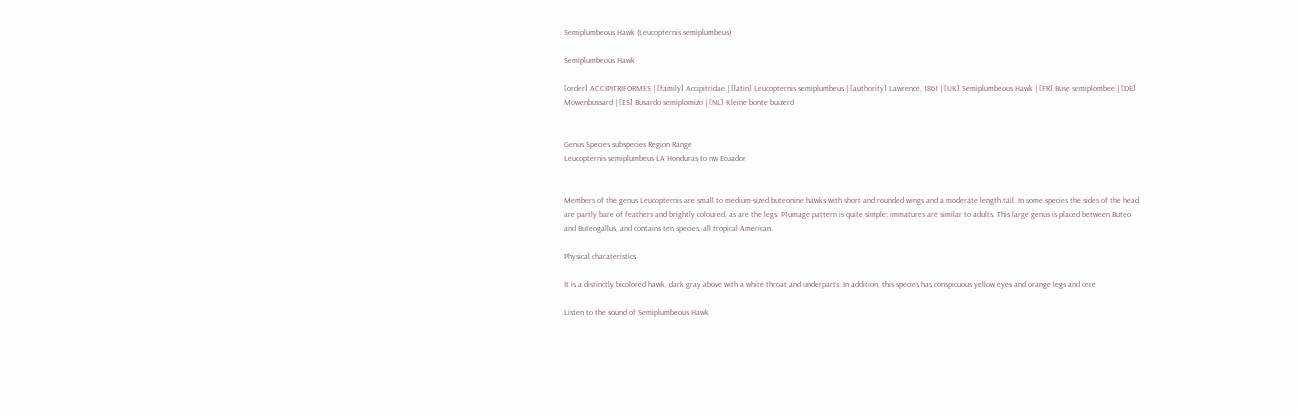Semiplumbeous Hawk (Leucopternis semiplumbeus)

Semiplumbeous Hawk

[order] ACCIPITRIFORMES | [family] Accipitridae | [latin] Leucopternis semiplumbeus | [authority] Lawrence, 1861 | [UK] Semiplumbeous Hawk | [FR] Buse semiplombee | [DE] Mowenbussard | [ES] Busardo semiplomizo | [NL] Kleine bonte buizerd


Genus Species subspecies Region Range
Leucopternis semiplumbeus LA Honduras to nw Ecuador


Members of the genus Leucopternis are small to medium-sized buteonine hawks with short and rounded wings and a moderate length tail. In some species the sides of the head are partly bare of feathers and brightly coloured, as are the legs. P1umage pattern is quite simple; immatures are similar to adults. This large genus is placed between Buteo and Buteogallus, and contains ten species, all tropical American.

Physical charateristics

It is a distinctly bicolored hawk, dark gray above with a white throat and underparts. In addition, this species has conspicuous yellow eyes and orange legs and cere

Listen to the sound of Semiplumbeous Hawk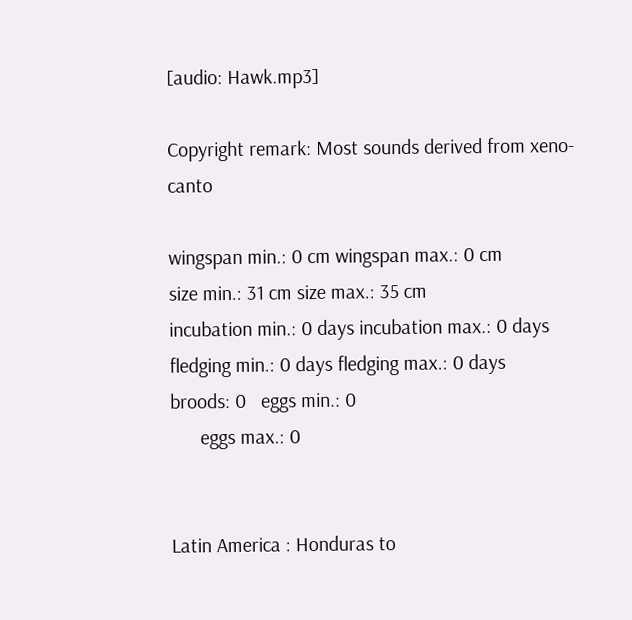[audio: Hawk.mp3]

Copyright remark: Most sounds derived from xeno-canto

wingspan min.: 0 cm wingspan max.: 0 cm
size min.: 31 cm size max.: 35 cm
incubation min.: 0 days incubation max.: 0 days
fledging min.: 0 days fledging max.: 0 days
broods: 0   eggs min.: 0
      eggs max.: 0


Latin America : Honduras to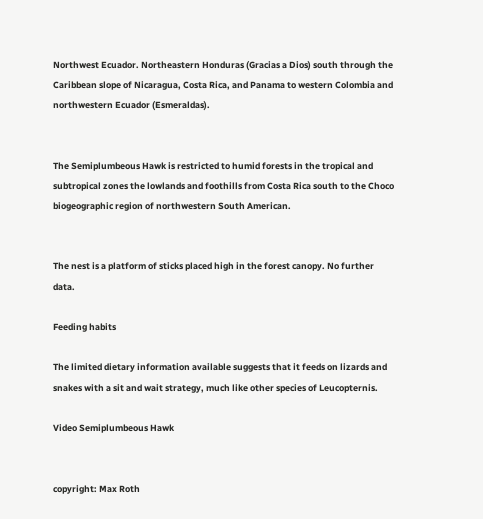Northwest Ecuador. Northeastern Honduras (Gracias a Dios) south through the Caribbean slope of Nicaragua, Costa Rica, and Panama to western Colombia and northwestern Ecuador (Esmeraldas).


The Semiplumbeous Hawk is restricted to humid forests in the tropical and subtropical zones the lowlands and foothills from Costa Rica south to the Choco biogeographic region of northwestern South American.


The nest is a platform of sticks placed high in the forest canopy. No further data.

Feeding habits

The limited dietary information available suggests that it feeds on lizards and snakes with a sit and wait strategy, much like other species of Leucopternis.

Video Semiplumbeous Hawk


copyright: Max Roth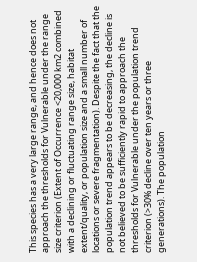This species has a very large range, and hence does not approach the thresholds for Vulnerable under the range size criterion (Extent of Occurrence <20,000 km2 combined with a declining or fluctuating range size, habitat extent/quality, or population size and a small number of locations or severe fragmentation). Despite the fact that the population trend appears to be decreasing, the decline is not believed to be sufficiently rapid to approach the thresholds for Vulnerable under the population trend criterion (>30% decline over ten years or three generations). The population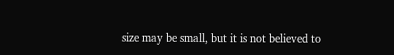size may be small, but it is not believed to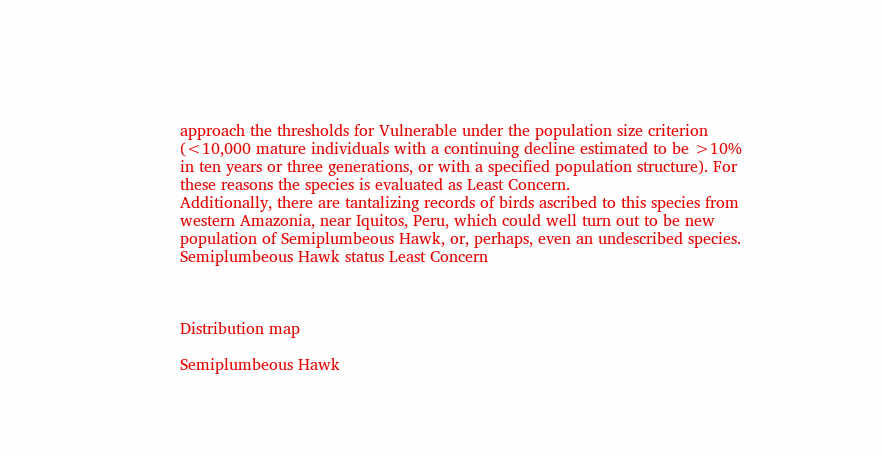approach the thresholds for Vulnerable under the population size criterion (<10,000 mature individuals with a continuing decline estimated to be >10% in ten years or three generations, or with a specified population structure). For these reasons the species is evaluated as Least Concern.
Additionally, there are tantalizing records of birds ascribed to this species from western Amazonia, near Iquitos, Peru, which could well turn out to be new population of Semiplumbeous Hawk, or, perhaps, even an undescribed species.
Semiplumbeous Hawk status Least Concern



Distribution map

Semiplumbeous Hawk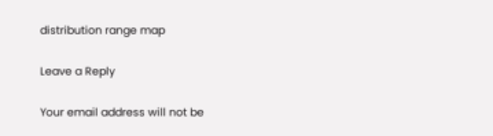distribution range map

Leave a Reply

Your email address will not be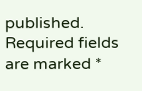published. Required fields are marked *